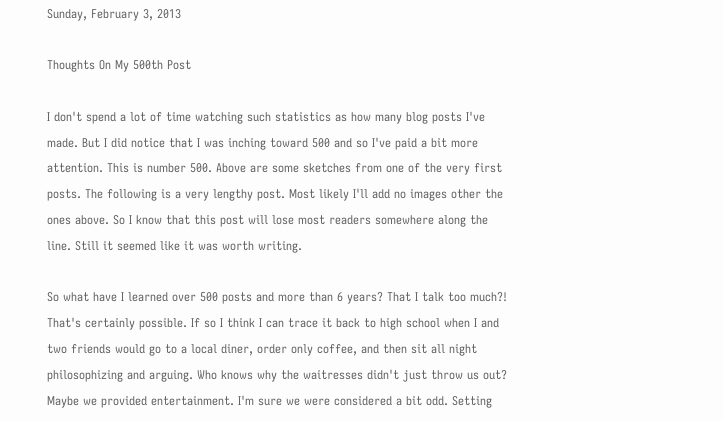Sunday, February 3, 2013

Thoughts On My 500th Post

I don't spend a lot of time watching such statistics as how many blog posts I've made. But I did notice that I was inching toward 500 and so I've paid a bit more attention. This is number 500. Above are some sketches from one of the very first posts. The following is a very lengthy post. Most likely I'll add no images other the ones above. So I know that this post will lose most readers somewhere along the line. Still it seemed like it was worth writing.

So what have I learned over 500 posts and more than 6 years? That I talk too much?! That's certainly possible. If so I think I can trace it back to high school when I and two friends would go to a local diner, order only coffee, and then sit all night philosophizing and arguing. Who knows why the waitresses didn't just throw us out? Maybe we provided entertainment. I'm sure we were considered a bit odd. Setting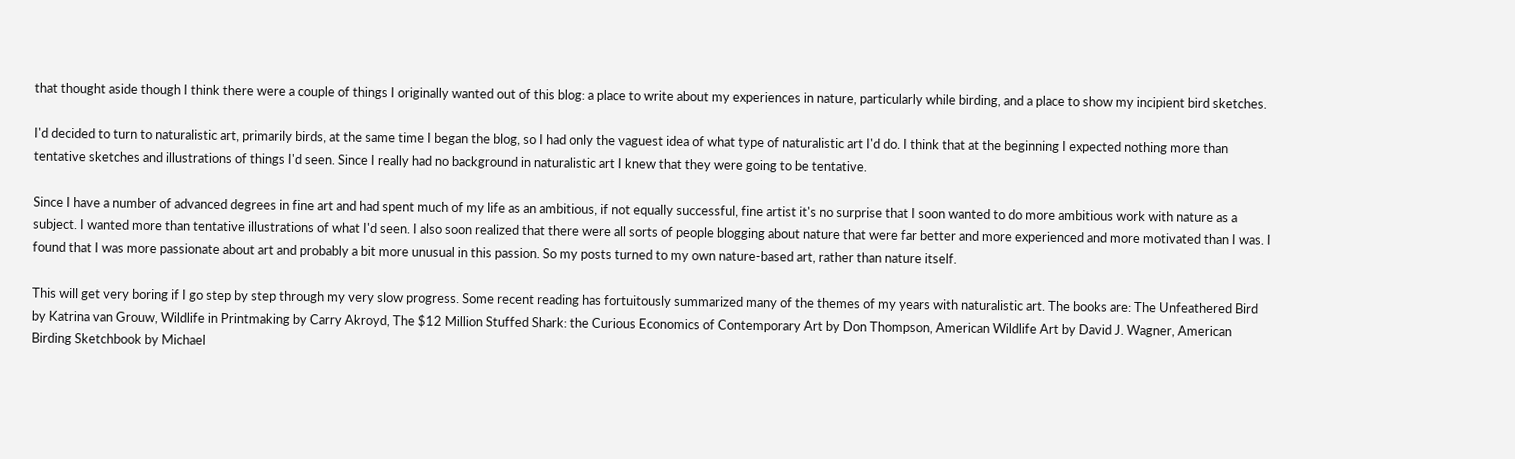that thought aside though I think there were a couple of things I originally wanted out of this blog: a place to write about my experiences in nature, particularly while birding, and a place to show my incipient bird sketches.

I'd decided to turn to naturalistic art, primarily birds, at the same time I began the blog, so I had only the vaguest idea of what type of naturalistic art I'd do. I think that at the beginning I expected nothing more than tentative sketches and illustrations of things I'd seen. Since I really had no background in naturalistic art I knew that they were going to be tentative.

Since I have a number of advanced degrees in fine art and had spent much of my life as an ambitious, if not equally successful, fine artist it's no surprise that I soon wanted to do more ambitious work with nature as a subject. I wanted more than tentative illustrations of what I'd seen. I also soon realized that there were all sorts of people blogging about nature that were far better and more experienced and more motivated than I was. I found that I was more passionate about art and probably a bit more unusual in this passion. So my posts turned to my own nature-based art, rather than nature itself.

This will get very boring if I go step by step through my very slow progress. Some recent reading has fortuitously summarized many of the themes of my years with naturalistic art. The books are: The Unfeathered Bird by Katrina van Grouw, Wildlife in Printmaking by Carry Akroyd, The $12 Million Stuffed Shark: the Curious Economics of Contemporary Art by Don Thompson, American Wildlife Art by David J. Wagner, American Birding Sketchbook by Michael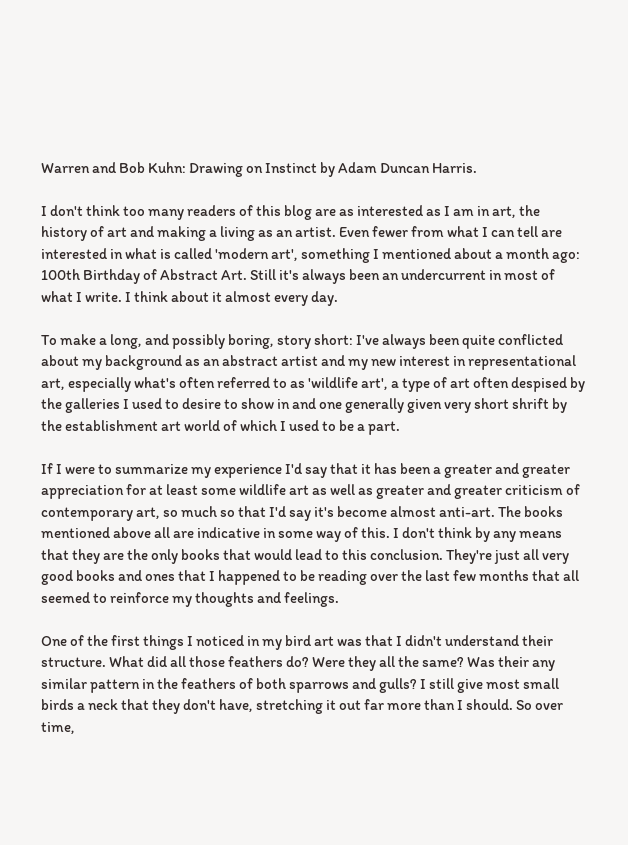Warren and Bob Kuhn: Drawing on Instinct by Adam Duncan Harris.

I don't think too many readers of this blog are as interested as I am in art, the history of art and making a living as an artist. Even fewer from what I can tell are interested in what is called 'modern art', something I mentioned about a month ago: 100th Birthday of Abstract Art. Still it's always been an undercurrent in most of what I write. I think about it almost every day.

To make a long, and possibly boring, story short: I've always been quite conflicted about my background as an abstract artist and my new interest in representational art, especially what's often referred to as 'wildlife art', a type of art often despised by the galleries I used to desire to show in and one generally given very short shrift by the establishment art world of which I used to be a part.

If I were to summarize my experience I'd say that it has been a greater and greater appreciation for at least some wildlife art as well as greater and greater criticism of contemporary art, so much so that I'd say it's become almost anti-art. The books mentioned above all are indicative in some way of this. I don't think by any means that they are the only books that would lead to this conclusion. They're just all very good books and ones that I happened to be reading over the last few months that all seemed to reinforce my thoughts and feelings.

One of the first things I noticed in my bird art was that I didn't understand their structure. What did all those feathers do? Were they all the same? Was their any similar pattern in the feathers of both sparrows and gulls? I still give most small birds a neck that they don't have, stretching it out far more than I should. So over time,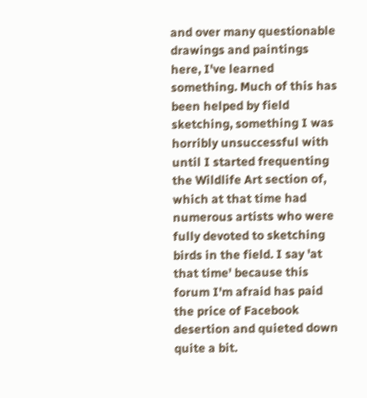and over many questionable drawings and paintings here, I've learned something. Much of this has been helped by field sketching, something I was horribly unsuccessful with until I started frequenting the Wildlife Art section of, which at that time had numerous artists who were fully devoted to sketching birds in the field. I say 'at that time' because this forum I'm afraid has paid the price of Facebook desertion and quieted down  quite a bit.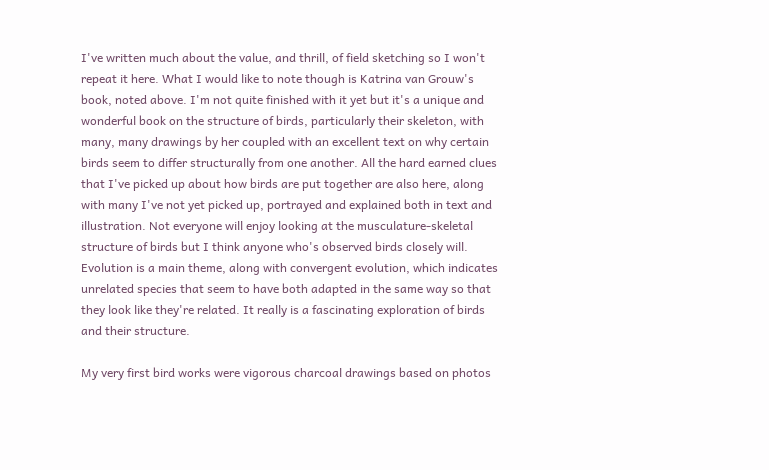I've written much about the value, and thrill, of field sketching so I won't repeat it here. What I would like to note though is Katrina van Grouw's book, noted above. I'm not quite finished with it yet but it's a unique and wonderful book on the structure of birds, particularly their skeleton, with many, many drawings by her coupled with an excellent text on why certain birds seem to differ structurally from one another. All the hard earned clues that I've picked up about how birds are put together are also here, along with many I've not yet picked up, portrayed and explained both in text and illustration. Not everyone will enjoy looking at the musculature-skeletal structure of birds but I think anyone who's observed birds closely will. Evolution is a main theme, along with convergent evolution, which indicates unrelated species that seem to have both adapted in the same way so that they look like they're related. It really is a fascinating exploration of birds and their structure.

My very first bird works were vigorous charcoal drawings based on photos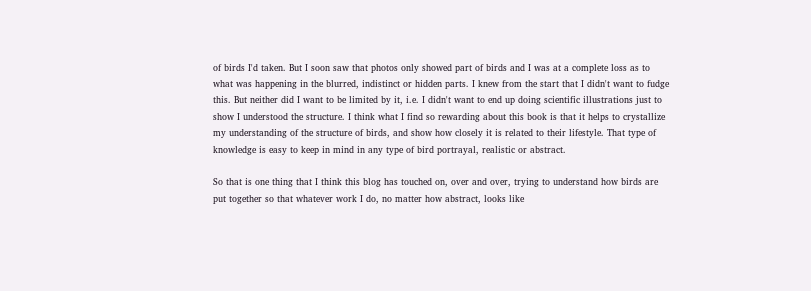of birds I'd taken. But I soon saw that photos only showed part of birds and I was at a complete loss as to what was happening in the blurred, indistinct or hidden parts. I knew from the start that I didn't want to fudge this. But neither did I want to be limited by it, i.e. I didn't want to end up doing scientific illustrations just to show I understood the structure. I think what I find so rewarding about this book is that it helps to crystallize my understanding of the structure of birds, and show how closely it is related to their lifestyle. That type of knowledge is easy to keep in mind in any type of bird portrayal, realistic or abstract.

So that is one thing that I think this blog has touched on, over and over, trying to understand how birds are put together so that whatever work I do, no matter how abstract, looks like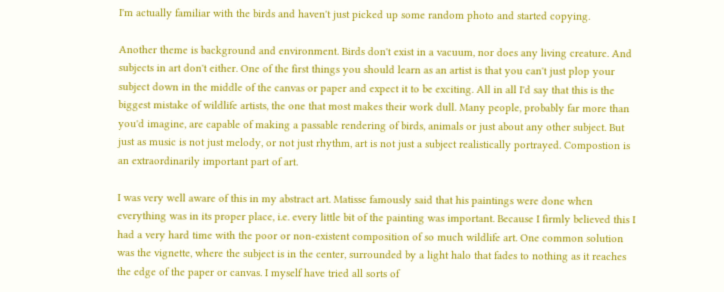I'm actually familiar with the birds and haven't just picked up some random photo and started copying.

Another theme is background and environment. Birds don't exist in a vacuum, nor does any living creature. And subjects in art don't either. One of the first things you should learn as an artist is that you can't just plop your subject down in the middle of the canvas or paper and expect it to be exciting. All in all I'd say that this is the biggest mistake of wildlife artists, the one that most makes their work dull. Many people, probably far more than you'd imagine, are capable of making a passable rendering of birds, animals or just about any other subject. But just as music is not just melody, or not just rhythm, art is not just a subject realistically portrayed. Compostion is an extraordinarily important part of art.

I was very well aware of this in my abstract art. Matisse famously said that his paintings were done when everything was in its proper place, i.e. every little bit of the painting was important. Because I firmly believed this I had a very hard time with the poor or non-existent composition of so much wildlife art. One common solution was the vignette, where the subject is in the center, surrounded by a light halo that fades to nothing as it reaches the edge of the paper or canvas. I myself have tried all sorts of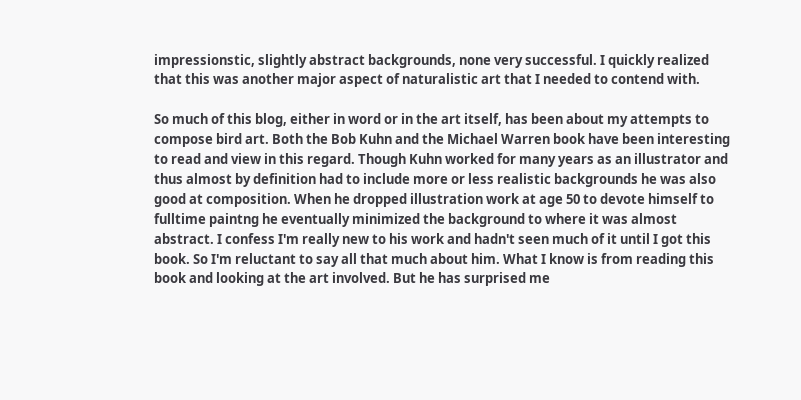impressionstic, slightly abstract backgrounds, none very successful. I quickly realized that this was another major aspect of naturalistic art that I needed to contend with.

So much of this blog, either in word or in the art itself, has been about my attempts to compose bird art. Both the Bob Kuhn and the Michael Warren book have been interesting to read and view in this regard. Though Kuhn worked for many years as an illustrator and thus almost by definition had to include more or less realistic backgrounds he was also good at composition. When he dropped illustration work at age 50 to devote himself to fulltime paintng he eventually minimized the background to where it was almost abstract. I confess I'm really new to his work and hadn't seen much of it until I got this book. So I'm reluctant to say all that much about him. What I know is from reading this book and looking at the art involved. But he has surprised me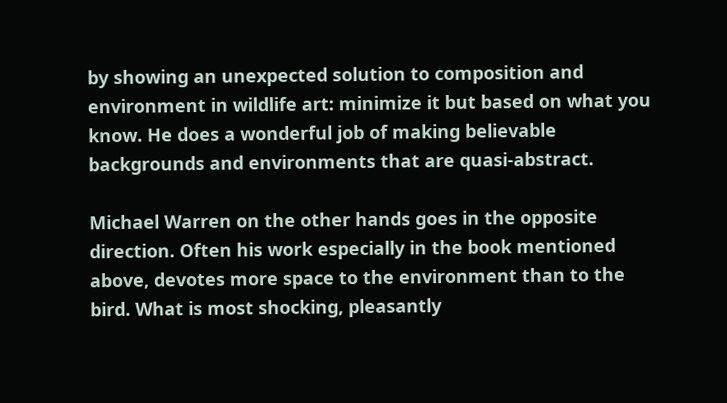by showing an unexpected solution to composition and environment in wildlife art: minimize it but based on what you know. He does a wonderful job of making believable backgrounds and environments that are quasi-abstract.

Michael Warren on the other hands goes in the opposite direction. Often his work especially in the book mentioned above, devotes more space to the environment than to the bird. What is most shocking, pleasantly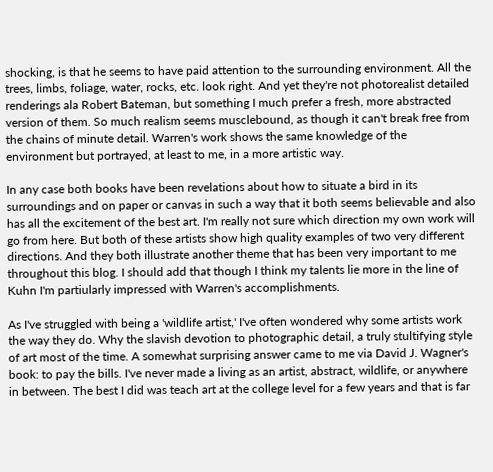shocking, is that he seems to have paid attention to the surrounding environment. All the trees, limbs, foliage, water, rocks, etc. look right. And yet they're not photorealist detailed renderings ala Robert Bateman, but something I much prefer a fresh, more abstracted version of them. So much realism seems musclebound, as though it can't break free from the chains of minute detail. Warren's work shows the same knowledge of the environment but portrayed, at least to me, in a more artistic way.

In any case both books have been revelations about how to situate a bird in its surroundings and on paper or canvas in such a way that it both seems believable and also has all the excitement of the best art. I'm really not sure which direction my own work will go from here. But both of these artists show high quality examples of two very different directions. And they both illustrate another theme that has been very important to me throughout this blog. I should add that though I think my talents lie more in the line of Kuhn I'm partiularly impressed with Warren's accomplishments.

As I've struggled with being a 'wildlife artist,' I've often wondered why some artists work the way they do. Why the slavish devotion to photographic detail, a truly stultifying style of art most of the time. A somewhat surprising answer came to me via David J. Wagner's book: to pay the bills. I've never made a living as an artist, abstract, wildlife, or anywhere in between. The best I did was teach art at the college level for a few years and that is far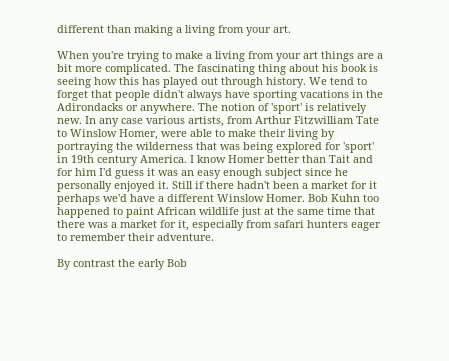different than making a living from your art.

When you're trying to make a living from your art things are a bit more complicated. The fascinating thing about his book is seeing how this has played out through history. We tend to forget that people didn't always have sporting vacations in the Adirondacks or anywhere. The notion of 'sport' is relatively new. In any case various artists, from Arthur Fitzwilliam Tate to Winslow Homer, were able to make their living by portraying the wilderness that was being explored for 'sport' in 19th century America. I know Homer better than Tait and for him I'd guess it was an easy enough subject since he personally enjoyed it. Still if there hadn't been a market for it perhaps we'd have a different Winslow Homer. Bob Kuhn too happened to paint African wildlife just at the same time that there was a market for it, especially from safari hunters eager to remember their adventure.

By contrast the early Bob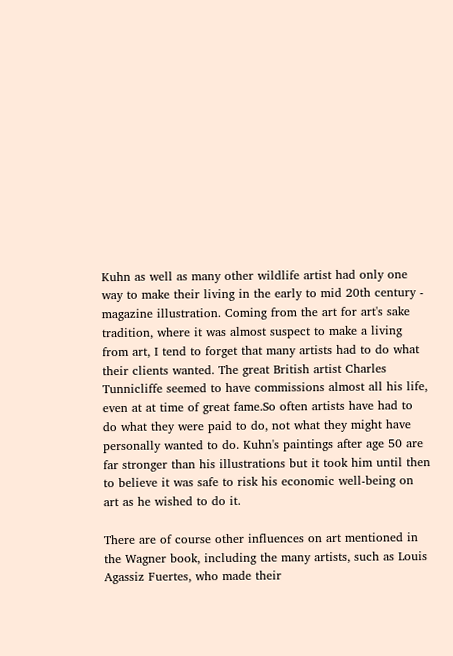Kuhn as well as many other wildlife artist had only one way to make their living in the early to mid 20th century - magazine illustration. Coming from the art for art's sake tradition, where it was almost suspect to make a living from art, I tend to forget that many artists had to do what their clients wanted. The great British artist Charles Tunnicliffe seemed to have commissions almost all his life, even at at time of great fame.So often artists have had to do what they were paid to do, not what they might have personally wanted to do. Kuhn's paintings after age 50 are far stronger than his illustrations but it took him until then to believe it was safe to risk his economic well-being on art as he wished to do it.

There are of course other influences on art mentioned in the Wagner book, including the many artists, such as Louis Agassiz Fuertes, who made their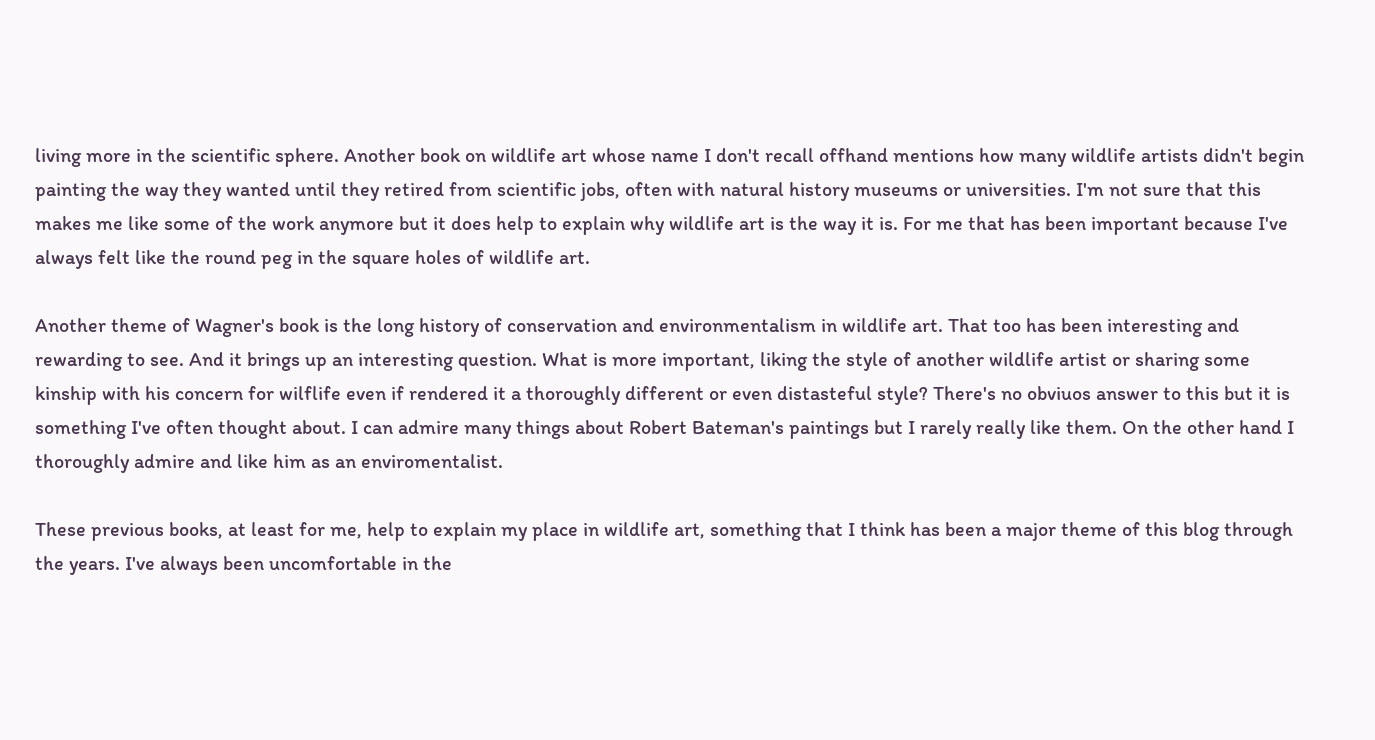living more in the scientific sphere. Another book on wildlife art whose name I don't recall offhand mentions how many wildlife artists didn't begin painting the way they wanted until they retired from scientific jobs, often with natural history museums or universities. I'm not sure that this makes me like some of the work anymore but it does help to explain why wildlife art is the way it is. For me that has been important because I've always felt like the round peg in the square holes of wildlife art.

Another theme of Wagner's book is the long history of conservation and environmentalism in wildlife art. That too has been interesting and rewarding to see. And it brings up an interesting question. What is more important, liking the style of another wildlife artist or sharing some kinship with his concern for wilflife even if rendered it a thoroughly different or even distasteful style? There's no obviuos answer to this but it is something I've often thought about. I can admire many things about Robert Bateman's paintings but I rarely really like them. On the other hand I thoroughly admire and like him as an enviromentalist.

These previous books, at least for me, help to explain my place in wildlife art, something that I think has been a major theme of this blog through the years. I've always been uncomfortable in the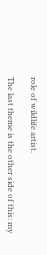role of wildlife artist.

The last theme is the other side of this: my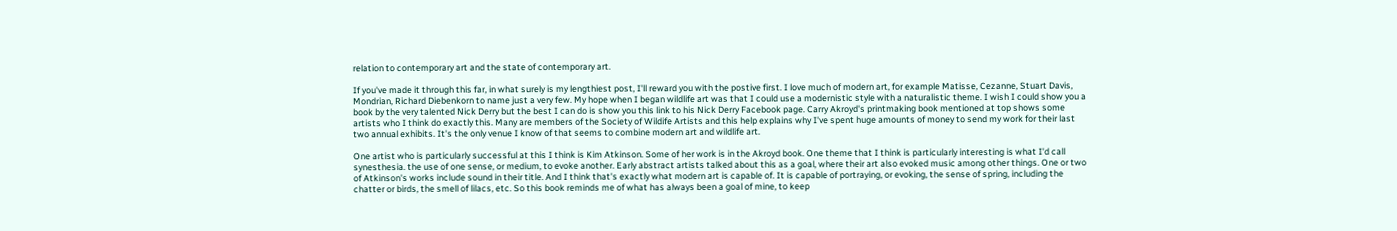relation to contemporary art and the state of contemporary art.

If you've made it through this far, in what surely is my lengthiest post, I'll reward you with the postive first. I love much of modern art, for example Matisse, Cezanne, Stuart Davis, Mondrian, Richard Diebenkorn to name just a very few. My hope when I began wildlife art was that I could use a modernistic style with a naturalistic theme. I wish I could show you a book by the very talented Nick Derry but the best I can do is show you this link to his Nick Derry Facebook page. Carry Akroyd's printmaking book mentioned at top shows some artists who I think do exactly this. Many are members of the Society of Wildife Artists and this help explains why I've spent huge amounts of money to send my work for their last two annual exhibits. It's the only venue I know of that seems to combine modern art and wildlife art.

One artist who is particularly successful at this I think is Kim Atkinson. Some of her work is in the Akroyd book. One theme that I think is particularly interesting is what I'd call synesthesia. the use of one sense, or medium, to evoke another. Early abstract artists talked about this as a goal, where their art also evoked music among other things. One or two of Atkinson's works include sound in their title. And I think that's exactly what modern art is capable of. It is capable of portraying, or evoking, the sense of spring, including the chatter or birds, the smell of lilacs, etc. So this book reminds me of what has always been a goal of mine, to keep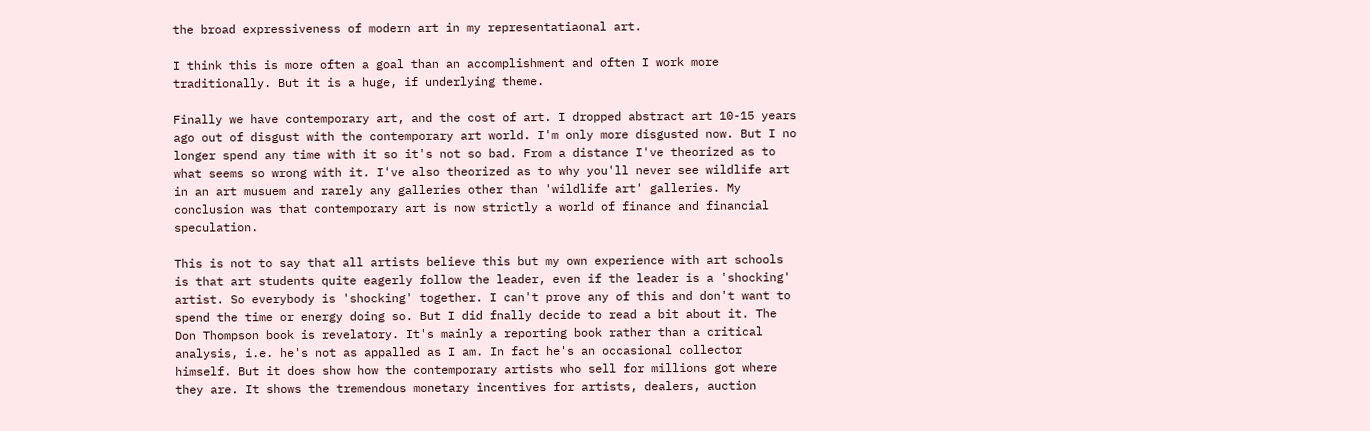the broad expressiveness of modern art in my representatiaonal art.

I think this is more often a goal than an accomplishment and often I work more traditionally. But it is a huge, if underlying theme.

Finally we have contemporary art, and the cost of art. I dropped abstract art 10-15 years ago out of disgust with the contemporary art world. I'm only more disgusted now. But I no longer spend any time with it so it's not so bad. From a distance I've theorized as to what seems so wrong with it. I've also theorized as to why you'll never see wildlife art in an art musuem and rarely any galleries other than 'wildlife art' galleries. My conclusion was that contemporary art is now strictly a world of finance and financial speculation.

This is not to say that all artists believe this but my own experience with art schools is that art students quite eagerly follow the leader, even if the leader is a 'shocking' artist. So everybody is 'shocking' together. I can't prove any of this and don't want to spend the time or energy doing so. But I did fnally decide to read a bit about it. The Don Thompson book is revelatory. It's mainly a reporting book rather than a critical analysis, i.e. he's not as appalled as I am. In fact he's an occasional collector himself. But it does show how the contemporary artists who sell for millions got where they are. It shows the tremendous monetary incentives for artists, dealers, auction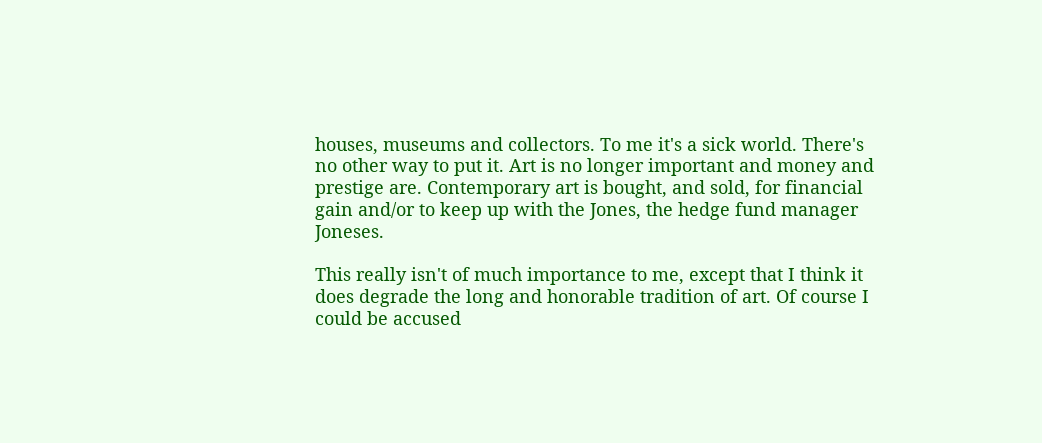houses, museums and collectors. To me it's a sick world. There's no other way to put it. Art is no longer important and money and prestige are. Contemporary art is bought, and sold, for financial gain and/or to keep up with the Jones, the hedge fund manager Joneses.

This really isn't of much importance to me, except that I think it does degrade the long and honorable tradition of art. Of course I could be accused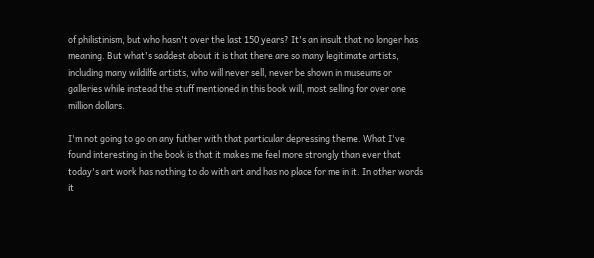of philistinism, but who hasn't over the last 150 years? It's an insult that no longer has meaning. But what's saddest about it is that there are so many legitimate artists, including many wildilfe artists, who will never sell, never be shown in museums or galleries while instead the stuff mentioned in this book will, most selling for over one million dollars.

I'm not going to go on any futher with that particular depressing theme. What I've found interesting in the book is that it makes me feel more strongly than ever that today's art work has nothing to do with art and has no place for me in it. In other words it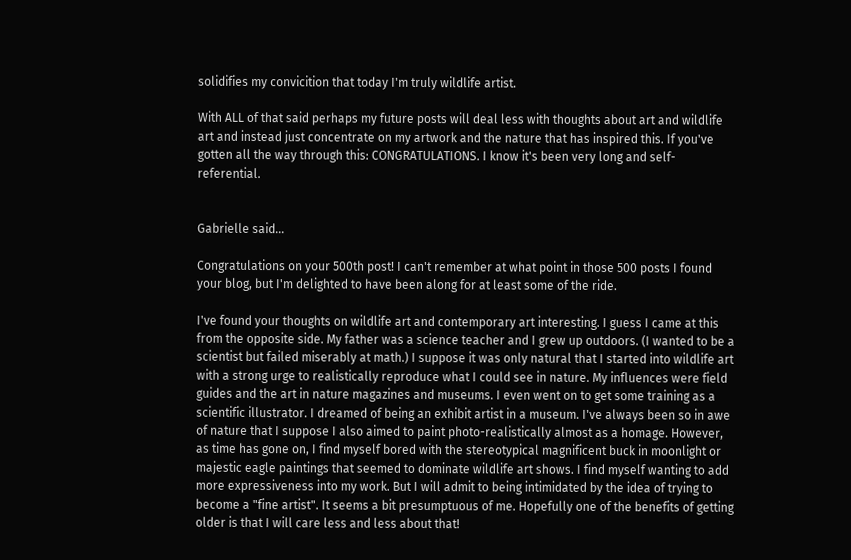solidifies my convicition that today I'm truly wildlife artist.

With ALL of that said perhaps my future posts will deal less with thoughts about art and wildlife art and instead just concentrate on my artwork and the nature that has inspired this. If you've gotten all the way through this: CONGRATULATIONS. I know it's been very long and self-referential.


Gabrielle said...

Congratulations on your 500th post! I can't remember at what point in those 500 posts I found your blog, but I'm delighted to have been along for at least some of the ride.

I've found your thoughts on wildlife art and contemporary art interesting. I guess I came at this from the opposite side. My father was a science teacher and I grew up outdoors. (I wanted to be a scientist but failed miserably at math.) I suppose it was only natural that I started into wildlife art with a strong urge to realistically reproduce what I could see in nature. My influences were field guides and the art in nature magazines and museums. I even went on to get some training as a scientific illustrator. I dreamed of being an exhibit artist in a museum. I've always been so in awe of nature that I suppose I also aimed to paint photo-realistically almost as a homage. However, as time has gone on, I find myself bored with the stereotypical magnificent buck in moonlight or majestic eagle paintings that seemed to dominate wildlife art shows. I find myself wanting to add more expressiveness into my work. But I will admit to being intimidated by the idea of trying to become a "fine artist". It seems a bit presumptuous of me. Hopefully one of the benefits of getting older is that I will care less and less about that!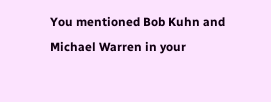You mentioned Bob Kuhn and Michael Warren in your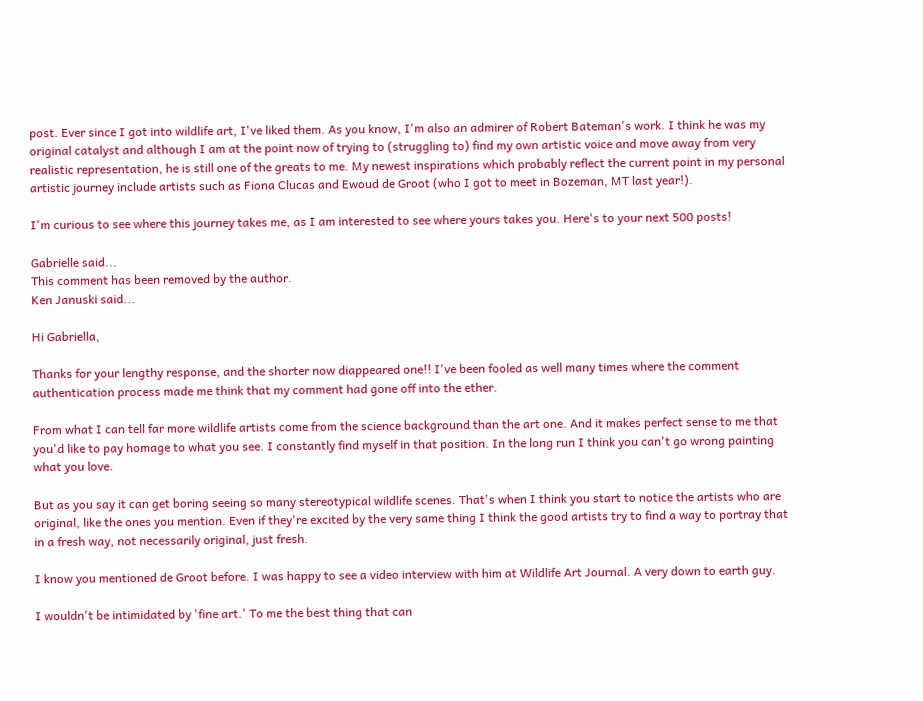post. Ever since I got into wildlife art, I've liked them. As you know, I'm also an admirer of Robert Bateman's work. I think he was my original catalyst and although I am at the point now of trying to (struggling to) find my own artistic voice and move away from very realistic representation, he is still one of the greats to me. My newest inspirations which probably reflect the current point in my personal artistic journey include artists such as Fiona Clucas and Ewoud de Groot (who I got to meet in Bozeman, MT last year!).

I'm curious to see where this journey takes me, as I am interested to see where yours takes you. Here's to your next 500 posts!

Gabrielle said...
This comment has been removed by the author.
Ken Januski said...

Hi Gabriella,

Thanks for your lengthy response, and the shorter now diappeared one!! I've been fooled as well many times where the comment authentication process made me think that my comment had gone off into the ether.

From what I can tell far more wildlife artists come from the science background than the art one. And it makes perfect sense to me that you'd like to pay homage to what you see. I constantly find myself in that position. In the long run I think you can't go wrong painting what you love.

But as you say it can get boring seeing so many stereotypical wildlife scenes. That's when I think you start to notice the artists who are original, like the ones you mention. Even if they're excited by the very same thing I think the good artists try to find a way to portray that in a fresh way, not necessarily original, just fresh.

I know you mentioned de Groot before. I was happy to see a video interview with him at Wildlife Art Journal. A very down to earth guy.

I wouldn't be intimidated by 'fine art.' To me the best thing that can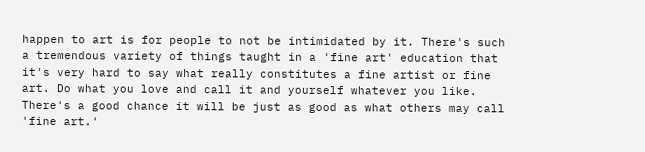happen to art is for people to not be intimidated by it. There's such a tremendous variety of things taught in a 'fine art' education that it's very hard to say what really constitutes a fine artist or fine art. Do what you love and call it and yourself whatever you like. There's a good chance it will be just as good as what others may call 'fine art.'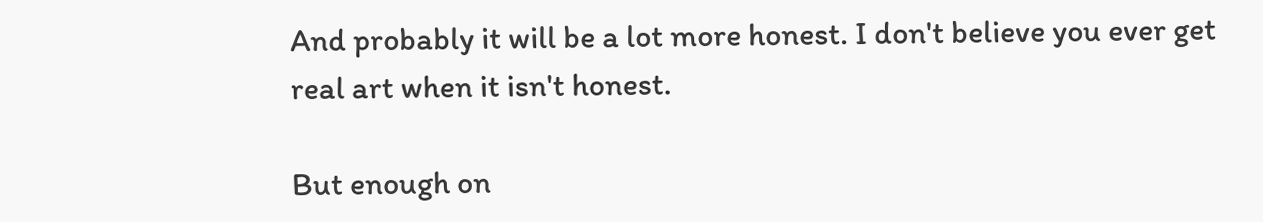And probably it will be a lot more honest. I don't believe you ever get real art when it isn't honest.

But enough on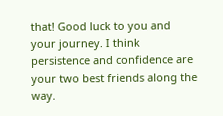that! Good luck to you and your journey. I think persistence and confidence are your two best friends along the way.